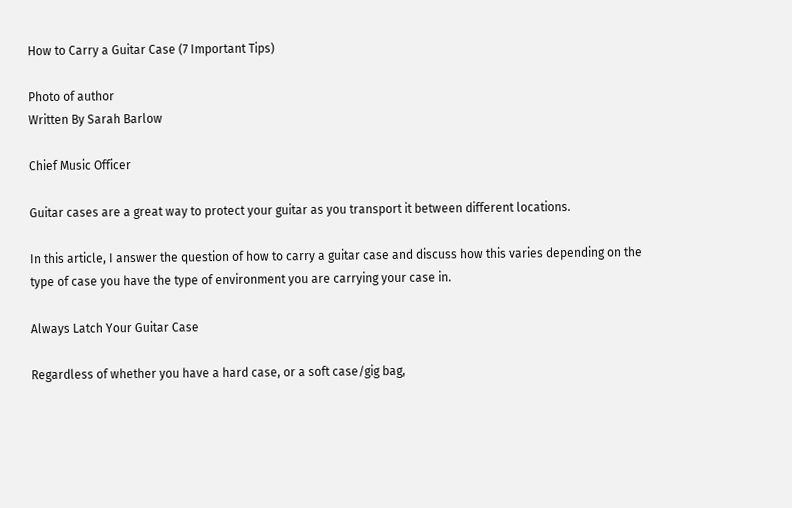How to Carry a Guitar Case (7 Important Tips)

Photo of author
Written By Sarah Barlow

Chief Music Officer

Guitar cases are a great way to protect your guitar as you transport it between different locations.

In this article, I answer the question of how to carry a guitar case and discuss how this varies depending on the type of case you have the type of environment you are carrying your case in.

Always Latch Your Guitar Case

Regardless of whether you have a hard case, or a soft case/gig bag,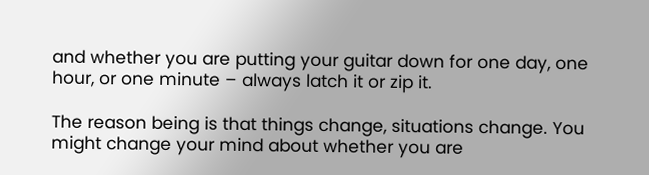and whether you are putting your guitar down for one day, one hour, or one minute – always latch it or zip it.

The reason being is that things change, situations change. You might change your mind about whether you are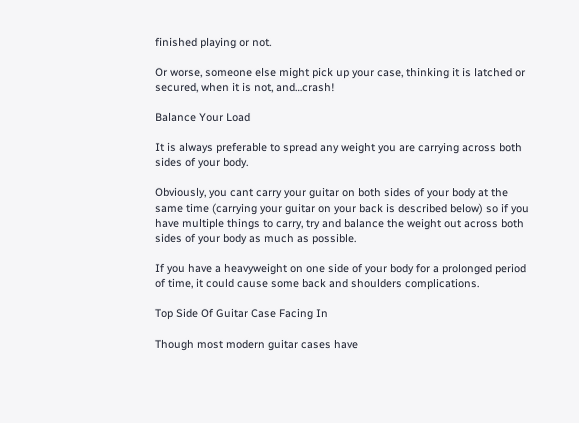finished playing or not.

Or worse, someone else might pick up your case, thinking it is latched or secured, when it is not, and…crash!

Balance Your Load

It is always preferable to spread any weight you are carrying across both sides of your body.

Obviously, you cant carry your guitar on both sides of your body at the same time (carrying your guitar on your back is described below) so if you have multiple things to carry, try and balance the weight out across both sides of your body as much as possible.

If you have a heavyweight on one side of your body for a prolonged period of time, it could cause some back and shoulders complications.

Top Side Of Guitar Case Facing In

Though most modern guitar cases have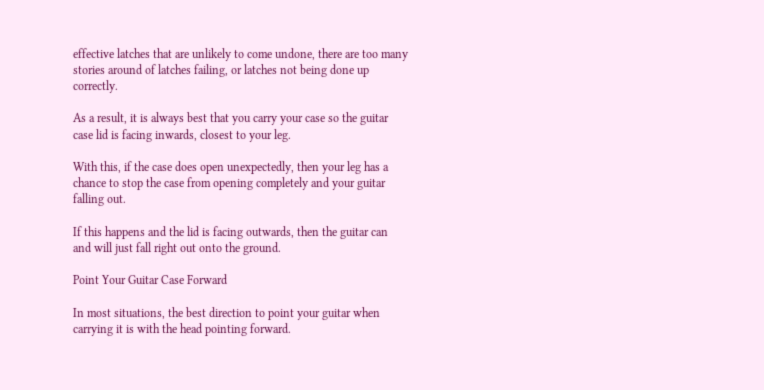effective latches that are unlikely to come undone, there are too many stories around of latches failing, or latches not being done up correctly.

As a result, it is always best that you carry your case so the guitar case lid is facing inwards, closest to your leg.

With this, if the case does open unexpectedly, then your leg has a chance to stop the case from opening completely and your guitar falling out.

If this happens and the lid is facing outwards, then the guitar can and will just fall right out onto the ground.

Point Your Guitar Case Forward

In most situations, the best direction to point your guitar when carrying it is with the head pointing forward.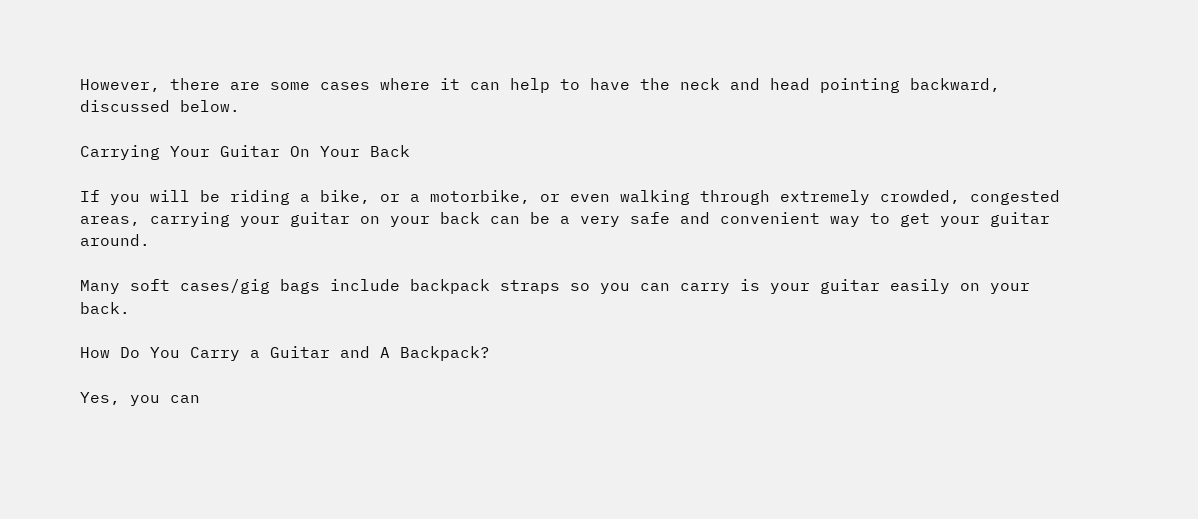However, there are some cases where it can help to have the neck and head pointing backward, discussed below.

Carrying Your Guitar On Your Back

If you will be riding a bike, or a motorbike, or even walking through extremely crowded, congested areas, carrying your guitar on your back can be a very safe and convenient way to get your guitar around.

Many soft cases/gig bags include backpack straps so you can carry is your guitar easily on your back.

How Do You Carry a Guitar and A Backpack?

Yes, you can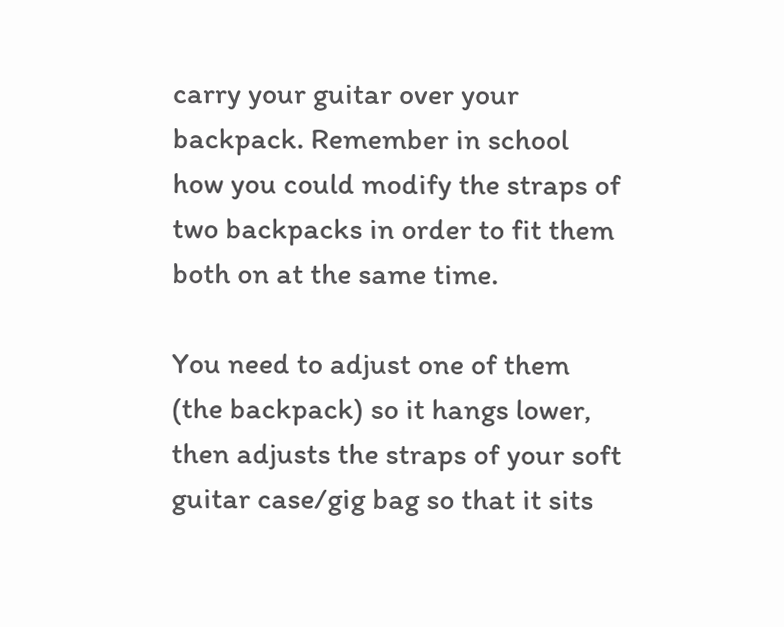carry your guitar over your backpack. Remember in school how you could modify the straps of two backpacks in order to fit them both on at the same time.

You need to adjust one of them (the backpack) so it hangs lower, then adjusts the straps of your soft guitar case/gig bag so that it sits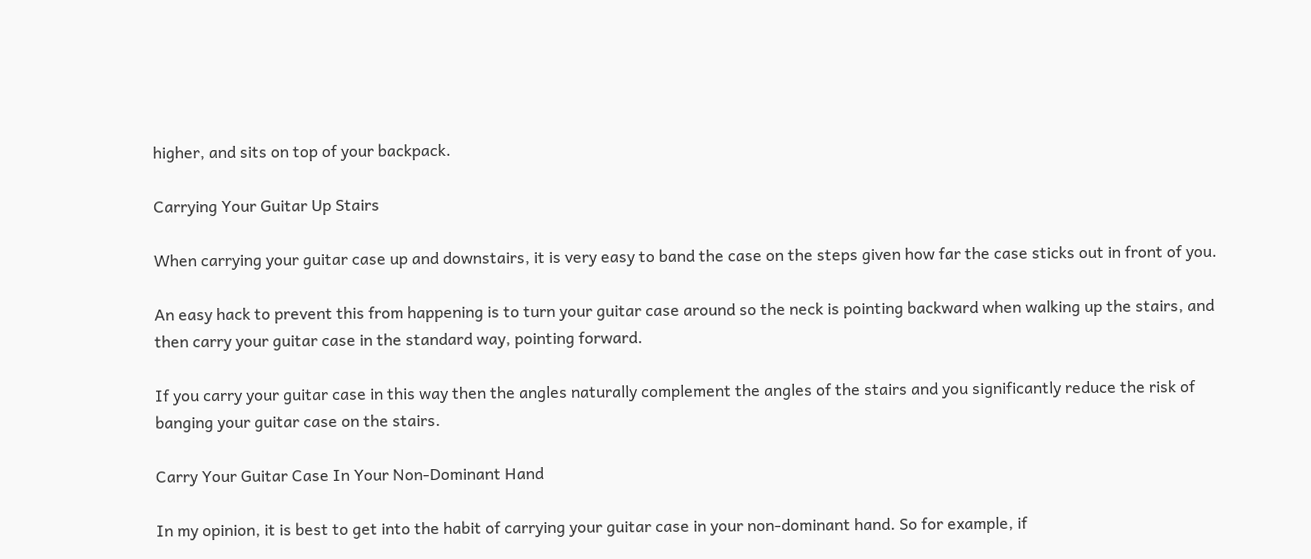higher, and sits on top of your backpack.

Carrying Your Guitar Up Stairs

When carrying your guitar case up and downstairs, it is very easy to band the case on the steps given how far the case sticks out in front of you.

An easy hack to prevent this from happening is to turn your guitar case around so the neck is pointing backward when walking up the stairs, and then carry your guitar case in the standard way, pointing forward.

If you carry your guitar case in this way then the angles naturally complement the angles of the stairs and you significantly reduce the risk of banging your guitar case on the stairs.

Carry Your Guitar Case In Your Non-Dominant Hand

In my opinion, it is best to get into the habit of carrying your guitar case in your non-dominant hand. So for example, if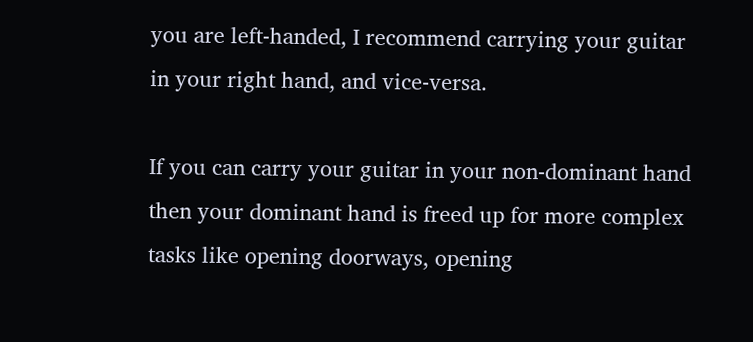you are left-handed, I recommend carrying your guitar in your right hand, and vice-versa.

If you can carry your guitar in your non-dominant hand then your dominant hand is freed up for more complex tasks like opening doorways, opening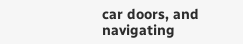car doors, and navigating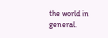the world in general.